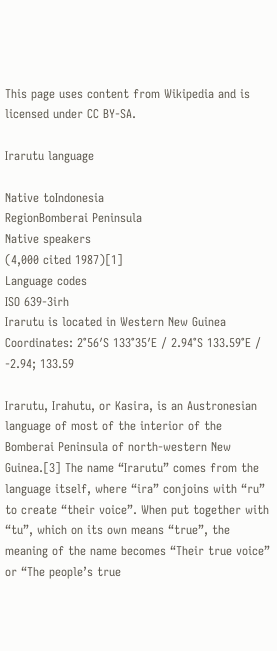This page uses content from Wikipedia and is licensed under CC BY-SA.

Irarutu language

Native toIndonesia
RegionBomberai Peninsula
Native speakers
(4,000 cited 1987)[1]
Language codes
ISO 639-3irh
Irarutu is located in Western New Guinea
Coordinates: 2°56′S 133°35′E / 2.94°S 133.59°E / -2.94; 133.59

Irarutu, Irahutu, or Kasira, is an Austronesian language of most of the interior of the Bomberai Peninsula of north-western New Guinea.[3] The name “Irarutu” comes from the language itself, where “ira” conjoins with “ru” to create “their voice”. When put together with “tu”, which on its own means “true”, the meaning of the name becomes “Their true voice” or “The people’s true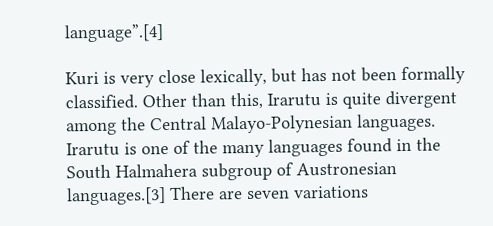language”.[4]

Kuri is very close lexically, but has not been formally classified. Other than this, Irarutu is quite divergent among the Central Malayo-Polynesian languages. Irarutu is one of the many languages found in the South Halmahera subgroup of Austronesian languages.[3] There are seven variations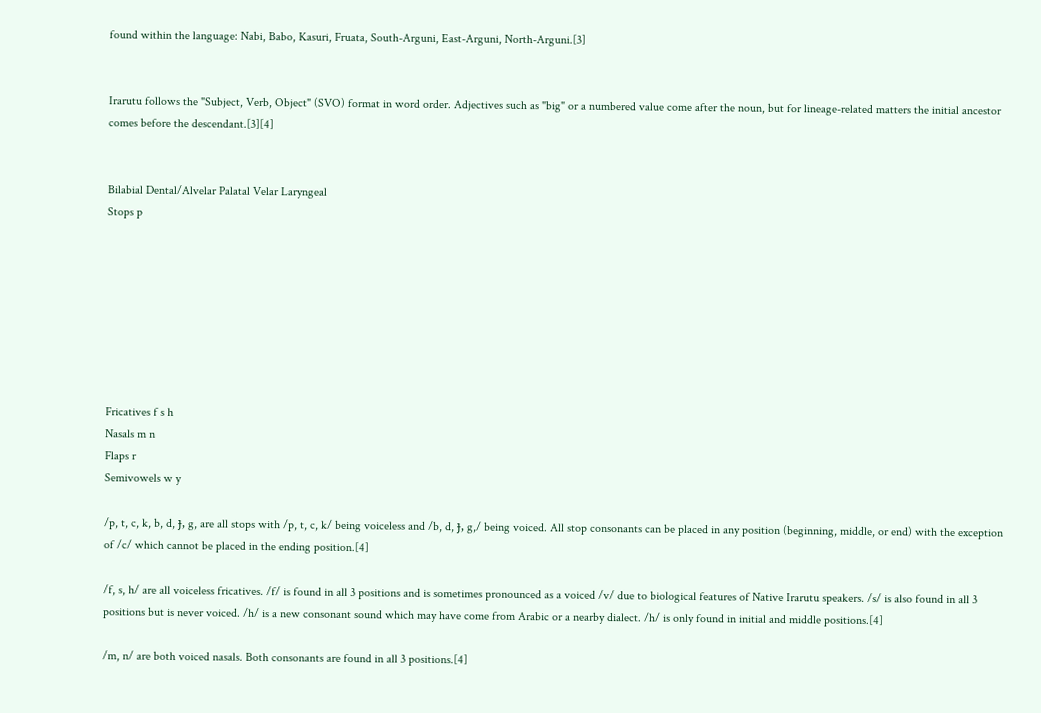found within the language: Nabi, Babo, Kasuri, Fruata, South-Arguni, East-Arguni, North-Arguni.[3]


Irarutu follows the "Subject, Verb, Object" (SVO) format in word order. Adjectives such as "big" or a numbered value come after the noun, but for lineage-related matters the initial ancestor comes before the descendant.[3][4]


Bilabial Dental/Alvelar Palatal Velar Laryngeal
Stops p








Fricatives f s h
Nasals m n
Flaps r
Semivowels w y

/p, t, c, k, b, d, ɟ, g, are all stops with /p, t, c, k/ being voiceless and /b, d, ɟ, g,/ being voiced. All stop consonants can be placed in any position (beginning, middle, or end) with the exception of /c/ which cannot be placed in the ending position.[4]

/f, s, h/ are all voiceless fricatives. /f/ is found in all 3 positions and is sometimes pronounced as a voiced /v/ due to biological features of Native Irarutu speakers. /s/ is also found in all 3 positions but is never voiced. /h/ is a new consonant sound which may have come from Arabic or a nearby dialect. /h/ is only found in initial and middle positions.[4]

/m, n/ are both voiced nasals. Both consonants are found in all 3 positions.[4]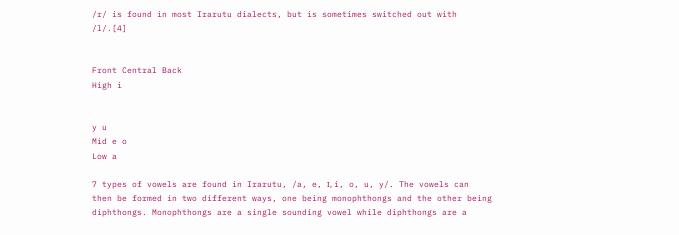/r/ is found in most Irarutu dialects, but is sometimes switched out with /l/.[4]


Front Central Back
High i


y u
Mid e o
Low a

7 types of vowels are found in Irarutu, /a, e, ɪ, i, o, u, y/. The vowels can then be formed in two different ways, one being monophthongs and the other being diphthongs. Monophthongs are a single sounding vowel while diphthongs are a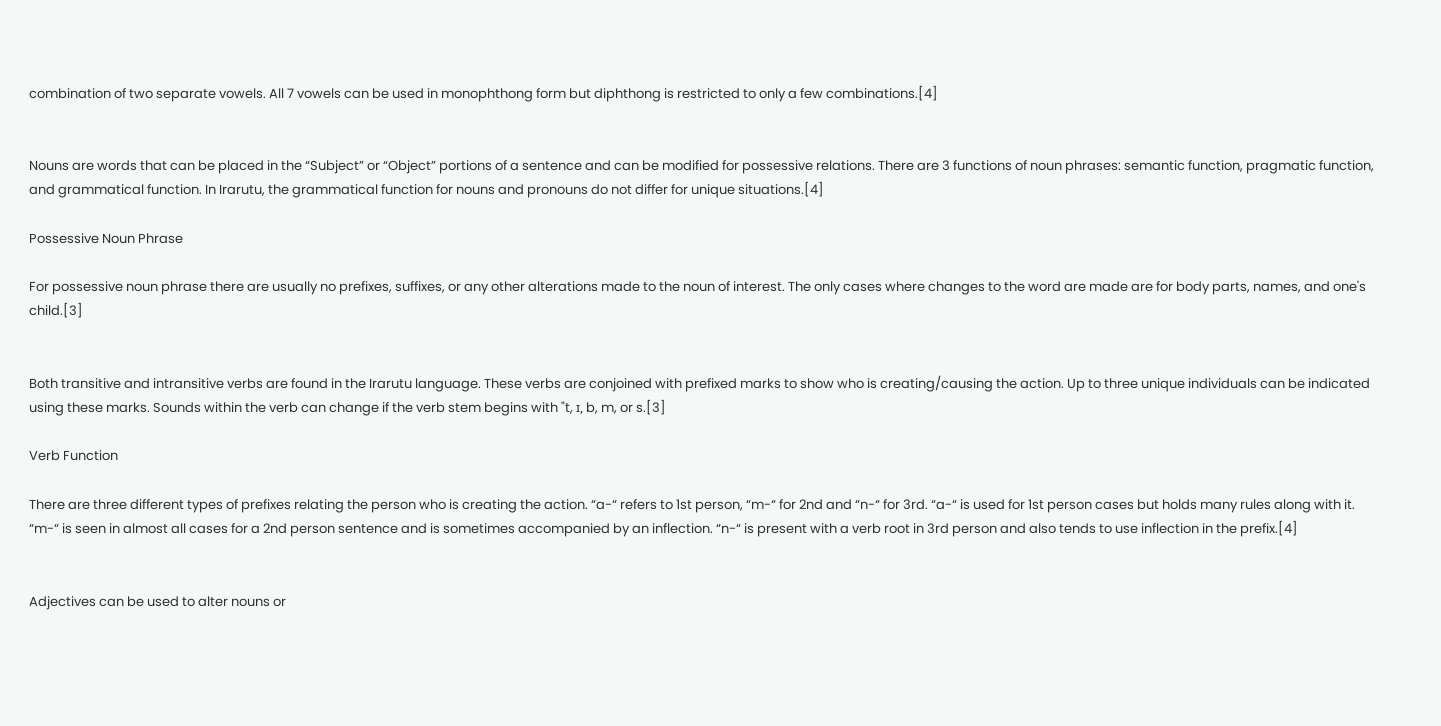combination of two separate vowels. All 7 vowels can be used in monophthong form but diphthong is restricted to only a few combinations.[4]


Nouns are words that can be placed in the “Subject” or “Object” portions of a sentence and can be modified for possessive relations. There are 3 functions of noun phrases: semantic function, pragmatic function, and grammatical function. In Irarutu, the grammatical function for nouns and pronouns do not differ for unique situations.[4]

Possessive Noun Phrase

For possessive noun phrase there are usually no prefixes, suffixes, or any other alterations made to the noun of interest. The only cases where changes to the word are made are for body parts, names, and one's child.[3]


Both transitive and intransitive verbs are found in the Irarutu language. These verbs are conjoined with prefixed marks to show who is creating/causing the action. Up to three unique individuals can be indicated using these marks. Sounds within the verb can change if the verb stem begins with "t, ɪ, b, m, or s.[3]

Verb Function

There are three different types of prefixes relating the person who is creating the action. “a-“ refers to 1st person, “m-“ for 2nd and “n-“ for 3rd. “a-“ is used for 1st person cases but holds many rules along with it. “m-“ is seen in almost all cases for a 2nd person sentence and is sometimes accompanied by an inflection. “n-“ is present with a verb root in 3rd person and also tends to use inflection in the prefix.[4]


Adjectives can be used to alter nouns or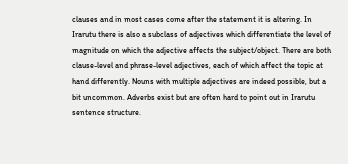clauses and in most cases come after the statement it is altering. In Irarutu there is also a subclass of adjectives which differentiate the level of magnitude on which the adjective affects the subject/object. There are both clause-level and phrase-level adjectives, each of which affect the topic at hand differently. Nouns with multiple adjectives are indeed possible, but a bit uncommon. Adverbs exist but are often hard to point out in Irarutu sentence structure.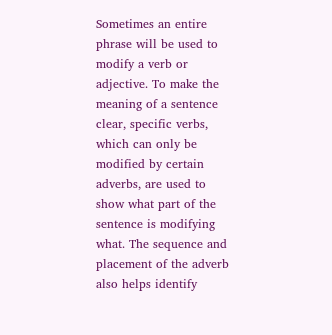Sometimes an entire phrase will be used to modify a verb or adjective. To make the meaning of a sentence clear, specific verbs, which can only be modified by certain adverbs, are used to show what part of the sentence is modifying what. The sequence and placement of the adverb also helps identify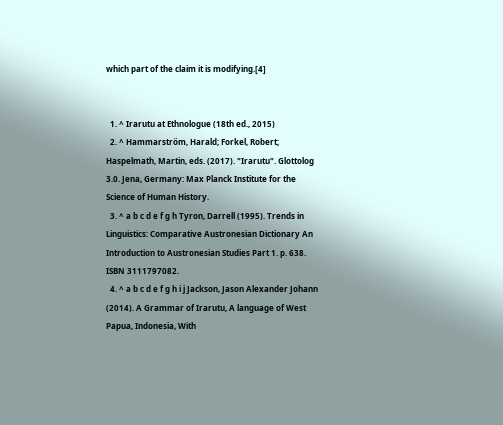which part of the claim it is modifying.[4]


  1. ^ Irarutu at Ethnologue (18th ed., 2015)
  2. ^ Hammarström, Harald; Forkel, Robert; Haspelmath, Martin, eds. (2017). "Irarutu". Glottolog 3.0. Jena, Germany: Max Planck Institute for the Science of Human History.
  3. ^ a b c d e f g h Tyron, Darrell (1995). Trends in Linguistics: Comparative Austronesian Dictionary An Introduction to Austronesian Studies Part 1. p. 638. ISBN 3111797082.
  4. ^ a b c d e f g h i j Jackson, Jason Alexander Johann (2014). A Grammar of Irarutu, A language of West Papua, Indonesia, With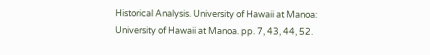Historical Analysis. University of Hawaii at Manoa: University of Hawaii at Manoa. pp. 7, 43, 44, 52.